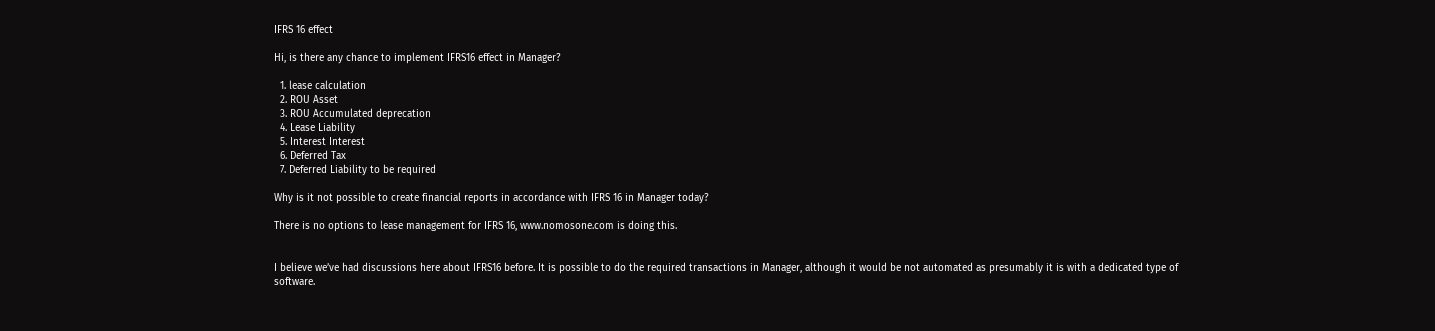IFRS 16 effect

Hi, is there any chance to implement IFRS16 effect in Manager?

  1. lease calculation
  2. ROU Asset
  3. ROU Accumulated deprecation
  4. Lease Liability
  5. Interest Interest
  6. Deferred Tax
  7. Deferred Liability to be required

Why is it not possible to create financial reports in accordance with IFRS 16 in Manager today?

There is no options to lease management for IFRS 16, www.nomosone.com is doing this.


I believe we’ve had discussions here about IFRS16 before. It is possible to do the required transactions in Manager, although it would be not automated as presumably it is with a dedicated type of software.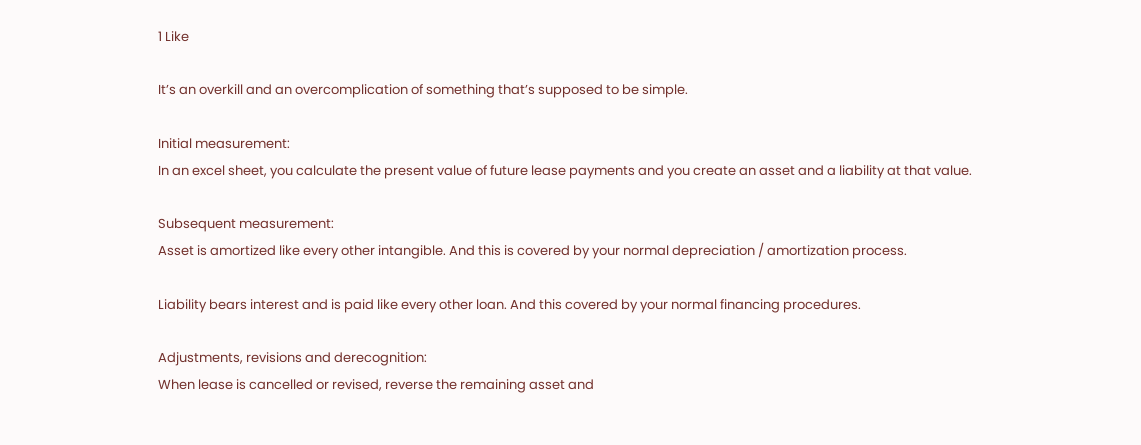1 Like

It’s an overkill and an overcomplication of something that’s supposed to be simple.

Initial measurement:
In an excel sheet, you calculate the present value of future lease payments and you create an asset and a liability at that value.

Subsequent measurement:
Asset is amortized like every other intangible. And this is covered by your normal depreciation / amortization process.

Liability bears interest and is paid like every other loan. And this covered by your normal financing procedures.

Adjustments, revisions and derecognition:
When lease is cancelled or revised, reverse the remaining asset and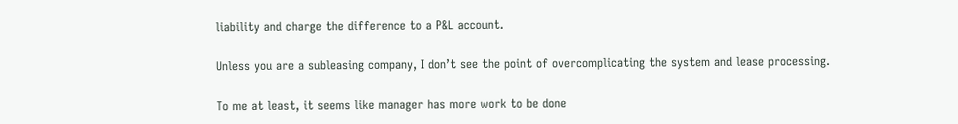liability and charge the difference to a P&L account.

Unless you are a subleasing company, I don’t see the point of overcomplicating the system and lease processing.

To me at least, it seems like manager has more work to be done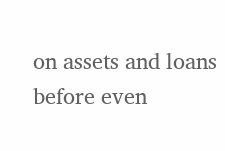on assets and loans before even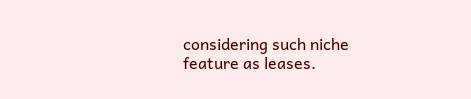considering such niche feature as leases.